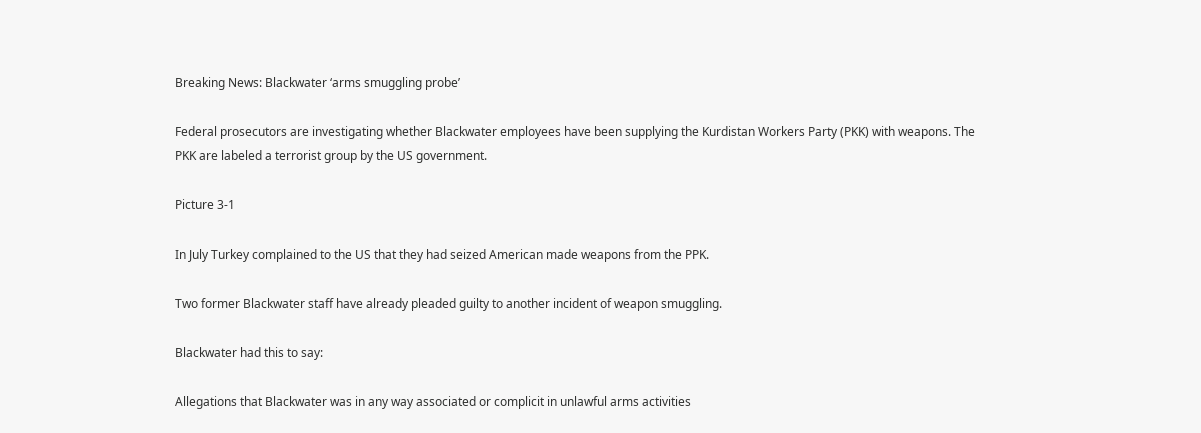Breaking News: Blackwater ‘arms smuggling probe’

Federal prosecutors are investigating whether Blackwater employees have been supplying the Kurdistan Workers Party (PKK) with weapons. The PKK are labeled a terrorist group by the US government.

Picture 3-1

In July Turkey complained to the US that they had seized American made weapons from the PPK.

Two former Blackwater staff have already pleaded guilty to another incident of weapon smuggling.

Blackwater had this to say:

Allegations that Blackwater was in any way associated or complicit in unlawful arms activities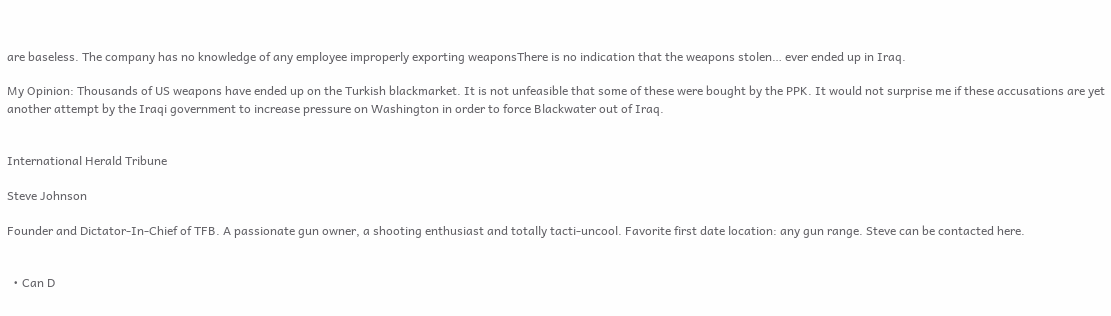are baseless. The company has no knowledge of any employee improperly exporting weaponsThere is no indication that the weapons stolen… ever ended up in Iraq.

My Opinion: Thousands of US weapons have ended up on the Turkish blackmarket. It is not unfeasible that some of these were bought by the PPK. It would not surprise me if these accusations are yet another attempt by the Iraqi government to increase pressure on Washington in order to force Blackwater out of Iraq.


International Herald Tribune

Steve Johnson

Founder and Dictator-In-Chief of TFB. A passionate gun owner, a shooting enthusiast and totally tacti-uncool. Favorite first date location: any gun range. Steve can be contacted here.


  • Can D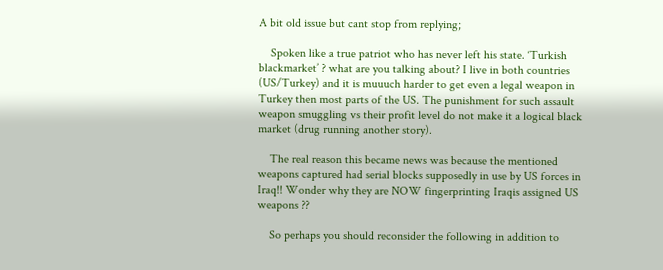A bit old issue but cant stop from replying;

    Spoken like a true patriot who has never left his state. ‘Turkish blackmarket’ ? what are you talking about? I live in both countries (US/Turkey) and it is muuuch harder to get even a legal weapon in Turkey then most parts of the US. The punishment for such assault weapon smuggling vs their profit level do not make it a logical black market (drug running another story).

    The real reason this became news was because the mentioned weapons captured had serial blocks supposedly in use by US forces in Iraq!! Wonder why they are NOW fingerprinting Iraqis assigned US weapons ??

    So perhaps you should reconsider the following in addition to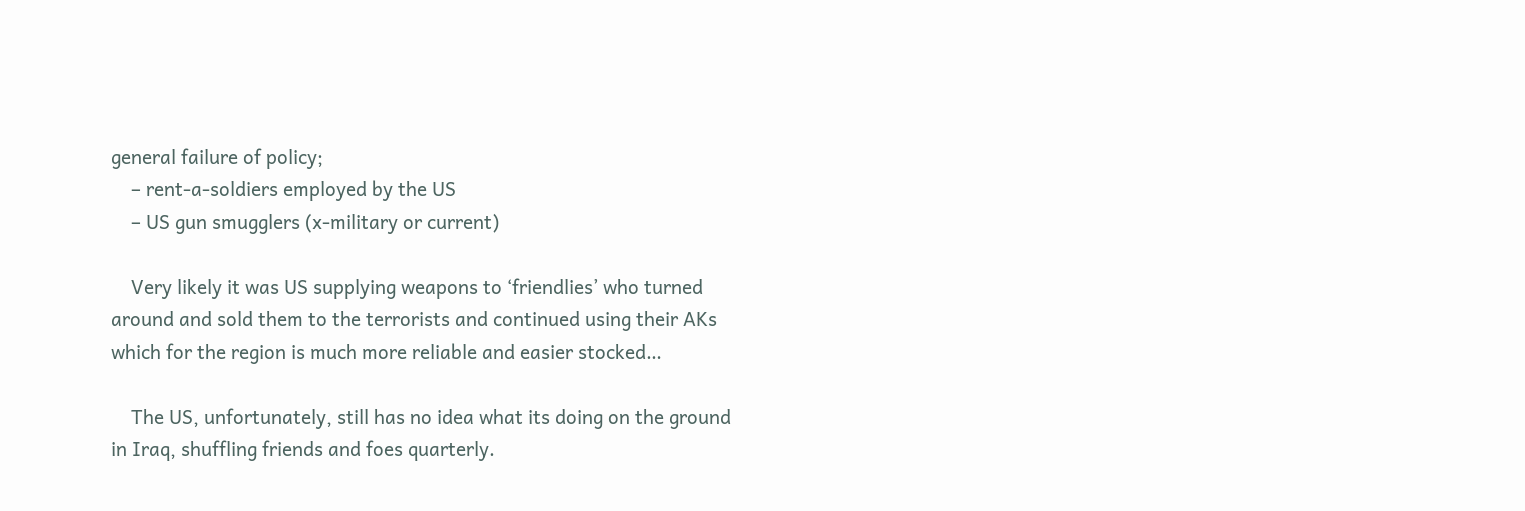general failure of policy;
    – rent-a-soldiers employed by the US
    – US gun smugglers (x-military or current)

    Very likely it was US supplying weapons to ‘friendlies’ who turned around and sold them to the terrorists and continued using their AKs which for the region is much more reliable and easier stocked…

    The US, unfortunately, still has no idea what its doing on the ground in Iraq, shuffling friends and foes quarterly.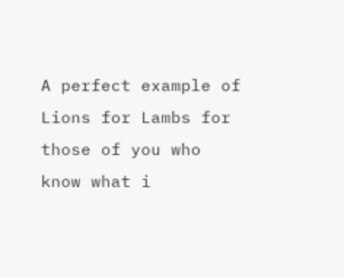A perfect example of Lions for Lambs for those of you who know what i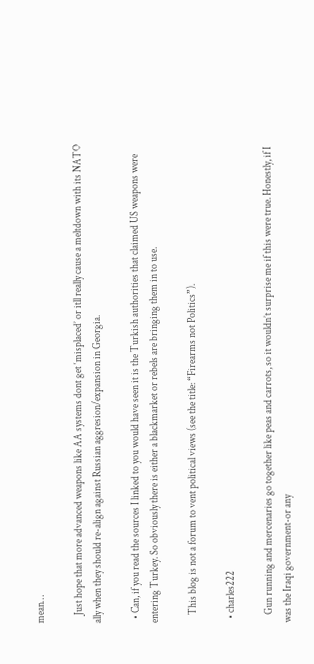mean…

    Just hope that more advanced weapons like AA systems dont get ‘misplaced’ or itll really cause a meltdown with its NATO ally when they should re-align against Russian aggresion/expansion in Georgia.

  • Can, if you read the sources I linked to you would have seen it is the Turkish authorities that claimed US weapons were entering Turkey. So obviously there is either a blackmarket or rebels are bringing them in to use.

    This blog is not a forum to vent political views (see the title: “Firearms not Politics”).

  • charles222

    Gun running and mercenaries go together like peas and carrots, so it wouldn’t surprise me if this were true. Honestly, if I was the Iraqi government-or any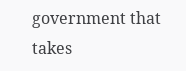government that takes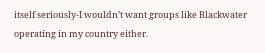itself seriously-I wouldn’t want groups like Blackwater operating in my country either.